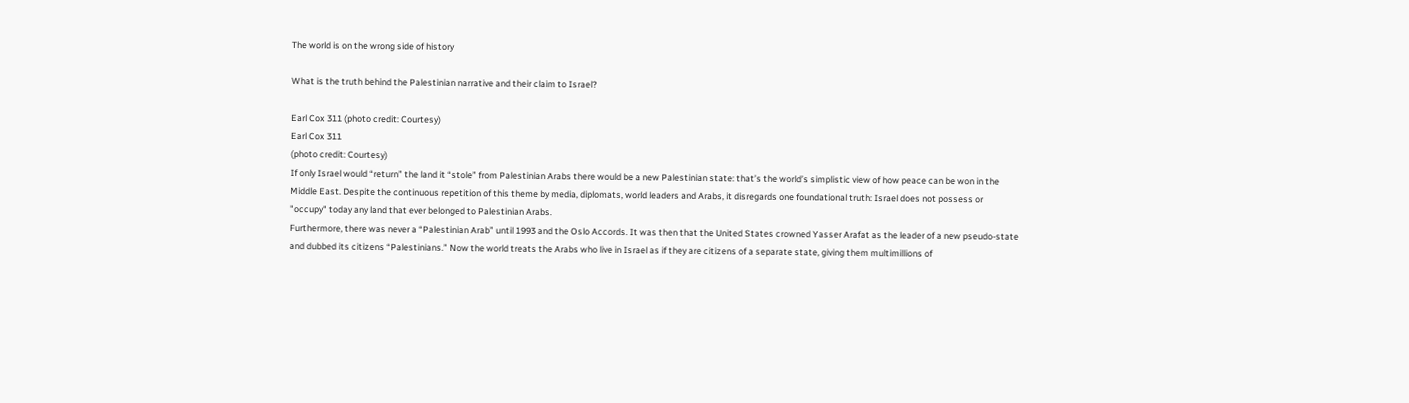The world is on the wrong side of history

What is the truth behind the Palestinian narrative and their claim to Israel?

Earl Cox 311 (photo credit: Courtesy)
Earl Cox 311
(photo credit: Courtesy)
If only Israel would “return” the land it “stole” from Palestinian Arabs there would be a new Palestinian state: that’s the world’s simplistic view of how peace can be won in the Middle East. Despite the continuous repetition of this theme by media, diplomats, world leaders and Arabs, it disregards one foundational truth: Israel does not possess or "occupy" today any land that ever belonged to Palestinian Arabs.
Furthermore, there was never a “Palestinian Arab” until 1993 and the Oslo Accords. It was then that the United States crowned Yasser Arafat as the leader of a new pseudo-state and dubbed its citizens “Palestinians.” Now the world treats the Arabs who live in Israel as if they are citizens of a separate state, giving them multimillions of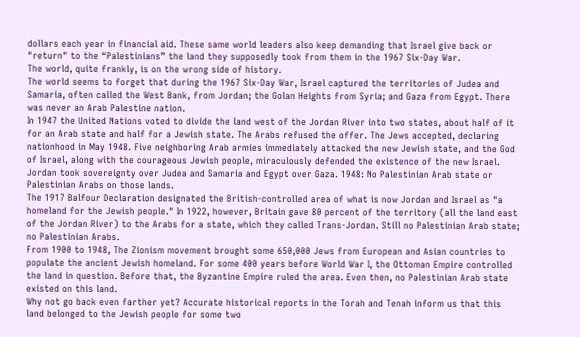dollars each year in financial aid. These same world leaders also keep demanding that Israel give back or "return" to the “Palestinians” the land they supposedly took from them in the 1967 Six-Day War.
The world, quite frankly, is on the wrong side of history.
The world seems to forget that during the 1967 Six-Day War, Israel captured the territories of Judea and Samaria, often called the West Bank, from Jordan; the Golan Heights from Syria; and Gaza from Egypt. There was never an Arab Palestine nation.
In 1947 the United Nations voted to divide the land west of the Jordan River into two states, about half of it for an Arab state and half for a Jewish state. The Arabs refused the offer. The Jews accepted, declaring nationhood in May 1948. Five neighboring Arab armies immediately attacked the new Jewish state, and the God of Israel, along with the courageous Jewish people, miraculously defended the existence of the new Israel. Jordan took sovereignty over Judea and Samaria and Egypt over Gaza. 1948: No Palestinian Arab state or Palestinian Arabs on those lands.
The 1917 Balfour Declaration designated the British-controlled area of what is now Jordan and Israel as "a homeland for the Jewish people." In 1922, however, Britain gave 80 percent of the territory (all the land east of the Jordan River) to the Arabs for a state, which they called Trans-Jordan. Still no Palestinian Arab state; no Palestinian Arabs.
From 1900 to 1948, The Zionism movement brought some 650,000 Jews from European and Asian countries to populate the ancient Jewish homeland. For some 400 years before World War I, the Ottoman Empire controlled the land in question. Before that, the Byzantine Empire ruled the area. Even then, no Palestinian Arab state existed on this land.
Why not go back even farther yet? Accurate historical reports in the Torah and Tenah inform us that this land belonged to the Jewish people for some two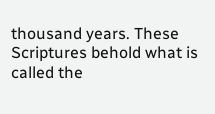thousand years. These Scriptures behold what is called the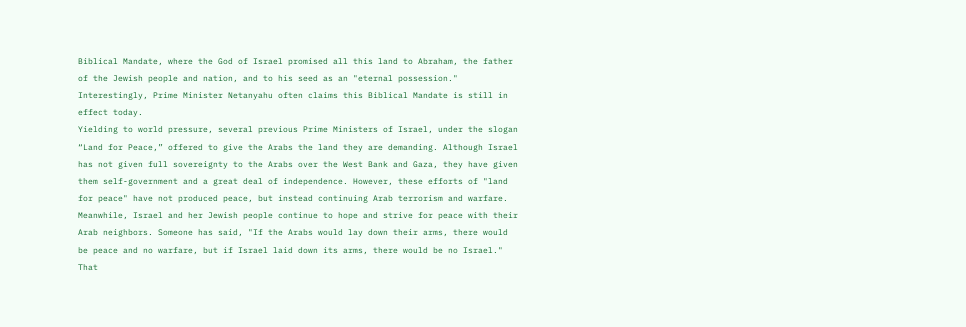Biblical Mandate, where the God of Israel promised all this land to Abraham, the father of the Jewish people and nation, and to his seed as an "eternal possession." Interestingly, Prime Minister Netanyahu often claims this Biblical Mandate is still in effect today.
Yielding to world pressure, several previous Prime Ministers of Israel, under the slogan “Land for Peace,” offered to give the Arabs the land they are demanding. Although Israel has not given full sovereignty to the Arabs over the West Bank and Gaza, they have given them self-government and a great deal of independence. However, these efforts of "land for peace" have not produced peace, but instead continuing Arab terrorism and warfare.
Meanwhile, Israel and her Jewish people continue to hope and strive for peace with their Arab neighbors. Someone has said, "If the Arabs would lay down their arms, there would be peace and no warfare, but if Israel laid down its arms, there would be no Israel." That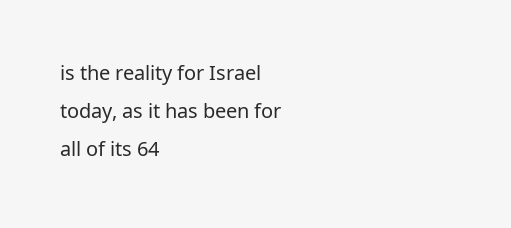is the reality for Israel today, as it has been for all of its 64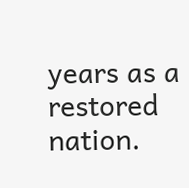years as a restored nation.